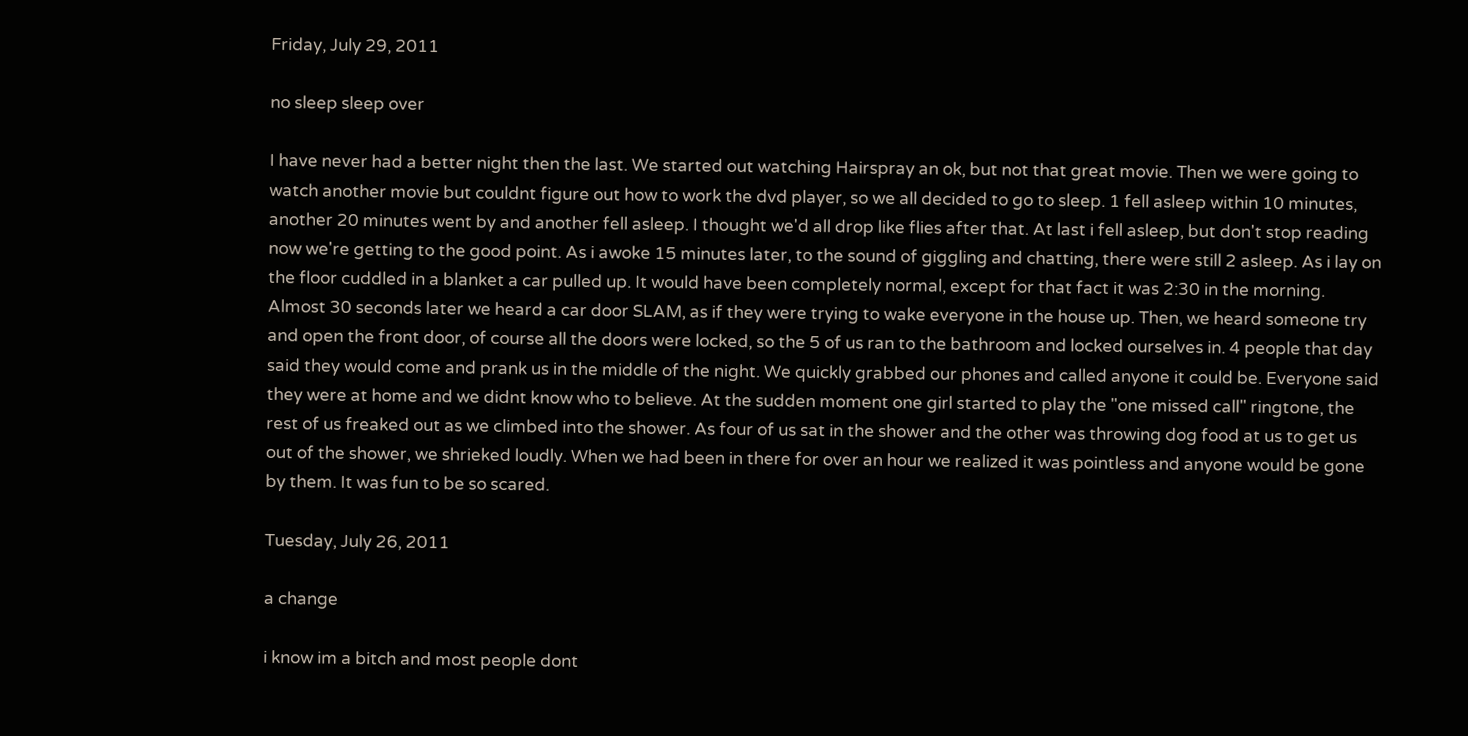Friday, July 29, 2011

no sleep sleep over

I have never had a better night then the last. We started out watching Hairspray an ok, but not that great movie. Then we were going to watch another movie but couldnt figure out how to work the dvd player, so we all decided to go to sleep. 1 fell asleep within 10 minutes, another 20 minutes went by and another fell asleep. I thought we'd all drop like flies after that. At last i fell asleep, but don't stop reading now we're getting to the good point. As i awoke 15 minutes later, to the sound of giggling and chatting, there were still 2 asleep. As i lay on the floor cuddled in a blanket a car pulled up. It would have been completely normal, except for that fact it was 2:30 in the morning. Almost 30 seconds later we heard a car door SLAM, as if they were trying to wake everyone in the house up. Then, we heard someone try and open the front door, of course all the doors were locked, so the 5 of us ran to the bathroom and locked ourselves in. 4 people that day said they would come and prank us in the middle of the night. We quickly grabbed our phones and called anyone it could be. Everyone said they were at home and we didnt know who to believe. At the sudden moment one girl started to play the "one missed call" ringtone, the rest of us freaked out as we climbed into the shower. As four of us sat in the shower and the other was throwing dog food at us to get us out of the shower, we shrieked loudly. When we had been in there for over an hour we realized it was pointless and anyone would be gone by them. It was fun to be so scared.

Tuesday, July 26, 2011

a change

i know im a bitch and most people dont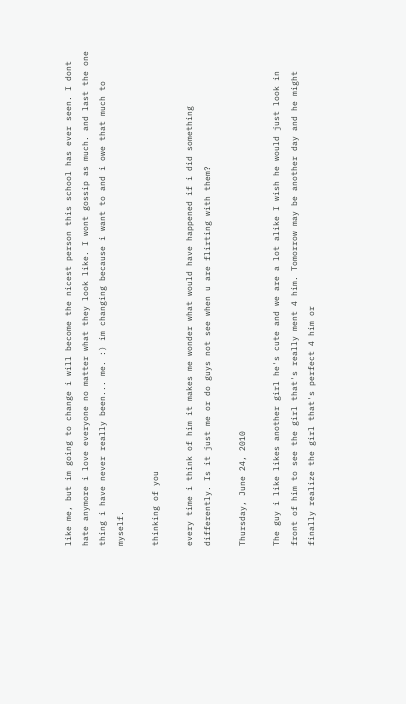like me, but im going to change i will become the nicest person this school has ever seen. I dont hate anymore i love everyone no matter what they look like. I wont gossip as much. and last the one thing i have never really been... me. :) im changing because i want to and i owe that much to myself.

thinking of you

every time i think of him it makes me wonder what would have happened if i did something differently. Is it just me or do guys not see when u are flirting with them?

Thursday, June 24, 2010

The guy i like likes another girl he's cute and we are a lot alike I wish he would just look in front of him to see the girl that's really ment 4 him. Tomorrow may be another day and he might finally realize the girl that's perfect 4 him or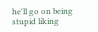he'll go on being stupid liking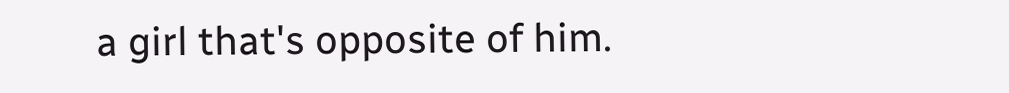a girl that's opposite of him.